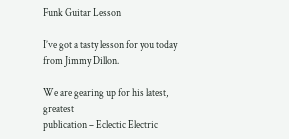Funk Guitar Lesson

I’ve got a tasty lesson for you today
from Jimmy Dillon.

We are gearing up for his latest, greatest
publication – Eclectic Electric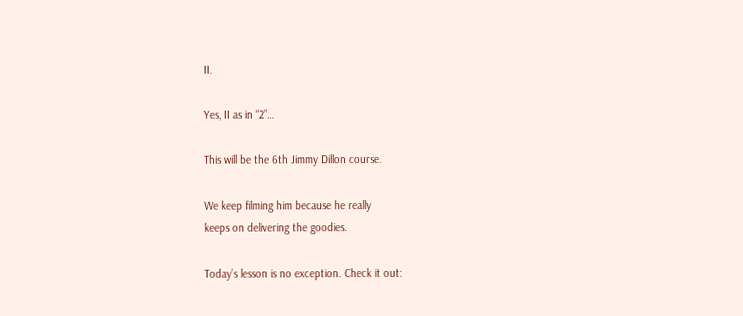II.

Yes, II as in “2”…

This will be the 6th Jimmy Dillon course.

We keep filming him because he really
keeps on delivering the goodies.

Today’s lesson is no exception. Check it out: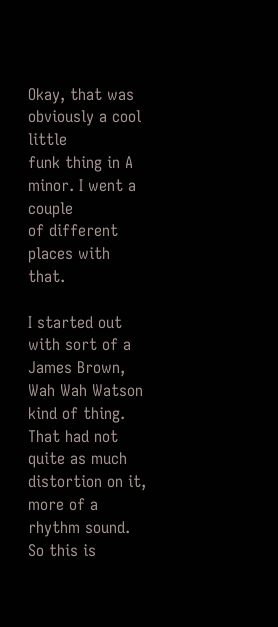Okay, that was obviously a cool little
funk thing in A minor. I went a couple
of different places with that.

I started out with sort of a James Brown,
Wah Wah Watson kind of thing. That had not
quite as much distortion on it, more of a
rhythm sound. So this is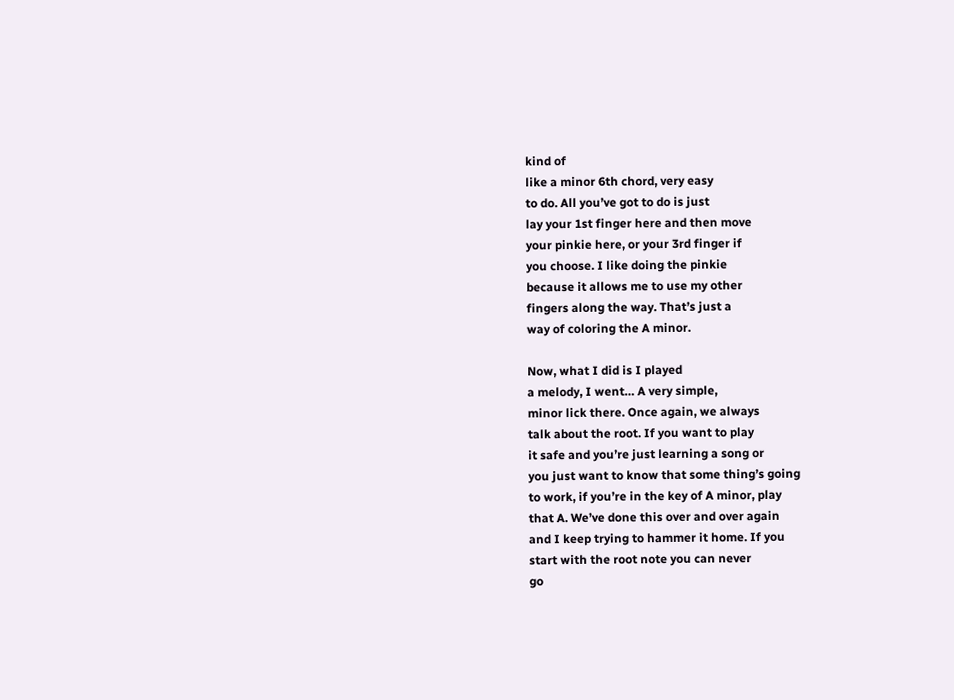kind of
like a minor 6th chord, very easy
to do. All you’ve got to do is just
lay your 1st finger here and then move
your pinkie here, or your 3rd finger if
you choose. I like doing the pinkie
because it allows me to use my other
fingers along the way. That’s just a
way of coloring the A minor.

Now, what I did is I played
a melody, I went… A very simple,
minor lick there. Once again, we always
talk about the root. If you want to play
it safe and you’re just learning a song or
you just want to know that some thing’s going
to work, if you’re in the key of A minor, play
that A. We’ve done this over and over again
and I keep trying to hammer it home. If you
start with the root note you can never
go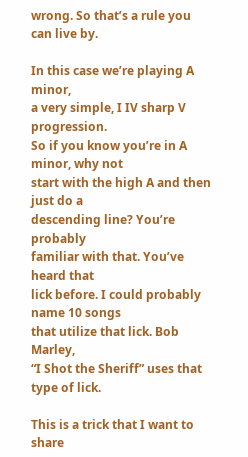wrong. So that’s a rule you can live by.

In this case we’re playing A minor,
a very simple, I IV sharp V progression.
So if you know you’re in A minor, why not
start with the high A and then just do a
descending line? You’re probably
familiar with that. You’ve heard that
lick before. I could probably name 10 songs
that utilize that lick. Bob Marley,
“I Shot the Sheriff” uses that type of lick.

This is a trick that I want to share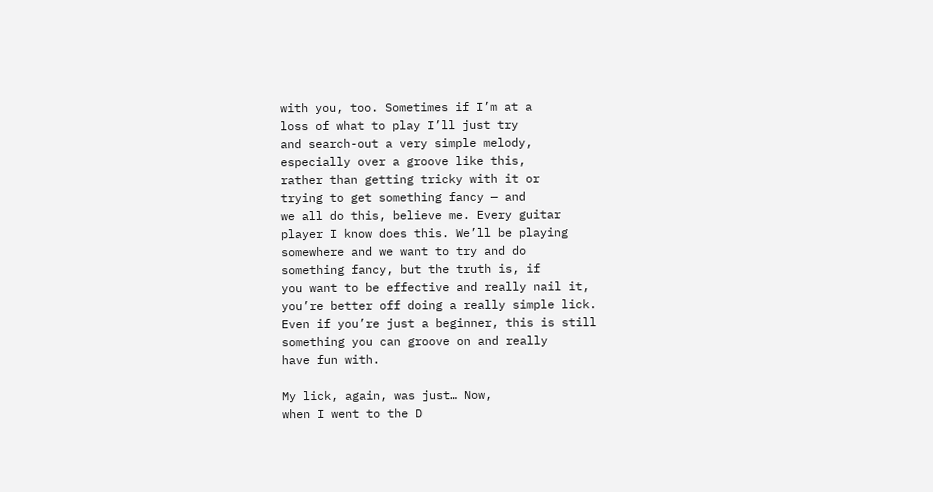with you, too. Sometimes if I’m at a
loss of what to play I’ll just try
and search-out a very simple melody,
especially over a groove like this,
rather than getting tricky with it or
trying to get something fancy — and
we all do this, believe me. Every guitar
player I know does this. We’ll be playing
somewhere and we want to try and do
something fancy, but the truth is, if
you want to be effective and really nail it,
you’re better off doing a really simple lick.
Even if you’re just a beginner, this is still
something you can groove on and really
have fun with.

My lick, again, was just… Now,
when I went to the D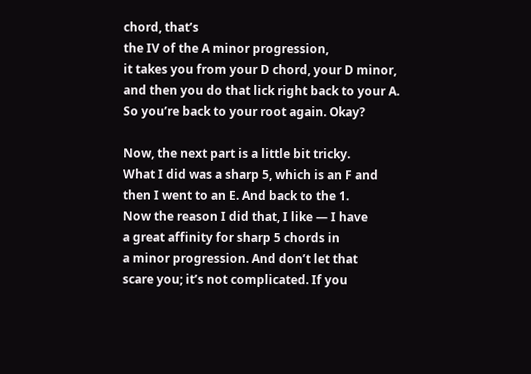chord, that’s
the IV of the A minor progression,
it takes you from your D chord, your D minor,
and then you do that lick right back to your A.
So you’re back to your root again. Okay?

Now, the next part is a little bit tricky.
What I did was a sharp 5, which is an F and
then I went to an E. And back to the 1.
Now the reason I did that, I like — I have
a great affinity for sharp 5 chords in
a minor progression. And don’t let that
scare you; it’s not complicated. If you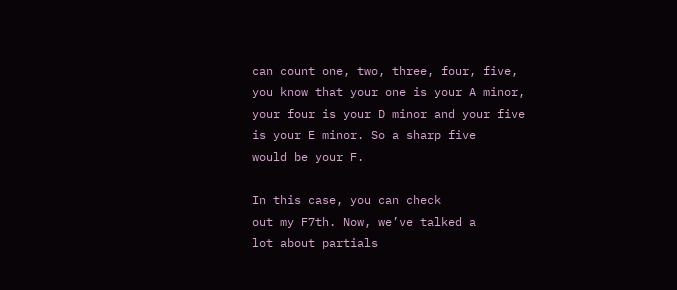can count one, two, three, four, five,
you know that your one is your A minor,
your four is your D minor and your five
is your E minor. So a sharp five
would be your F.

In this case, you can check
out my F7th. Now, we’ve talked a
lot about partials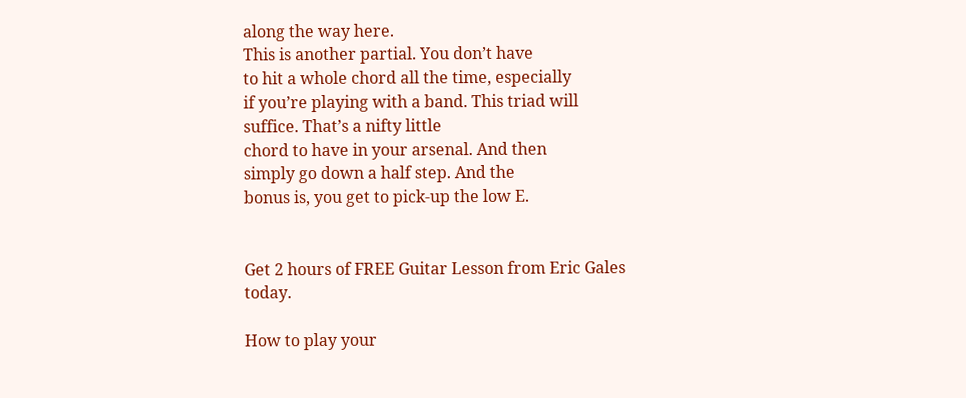along the way here.
This is another partial. You don’t have
to hit a whole chord all the time, especially
if you’re playing with a band. This triad will
suffice. That’s a nifty little
chord to have in your arsenal. And then
simply go down a half step. And the
bonus is, you get to pick-up the low E.


Get 2 hours of FREE Guitar Lesson from Eric Gales today.

How to play your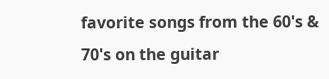favorite songs from the 60's & 70's on the guitar